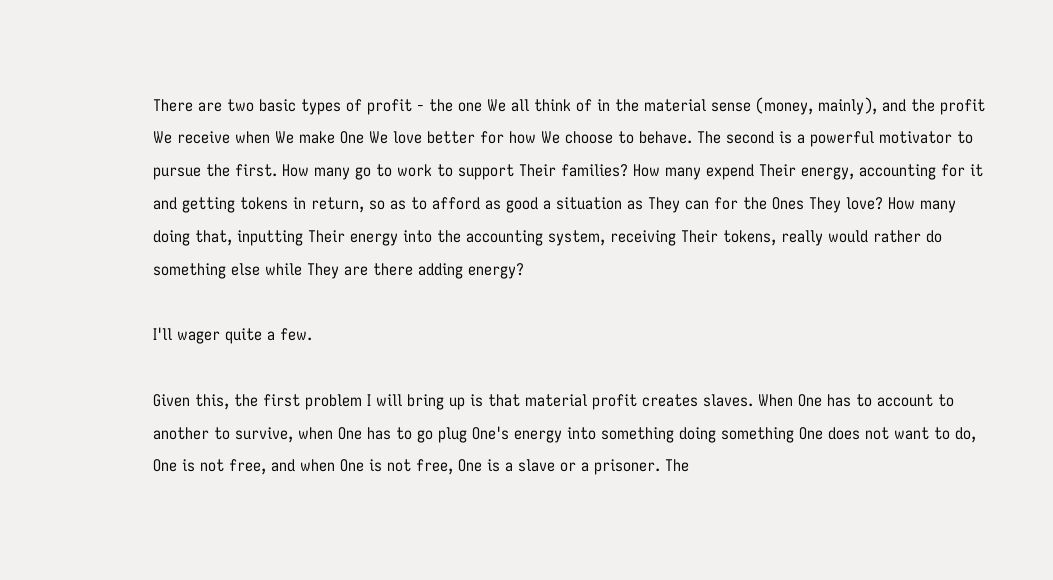There are two basic types of profit - the one We all think of in the material sense (money, mainly), and the profit We receive when We make One We love better for how We choose to behave. The second is a powerful motivator to pursue the first. How many go to work to support Their families? How many expend Their energy, accounting for it and getting tokens in return, so as to afford as good a situation as They can for the Ones They love? How many doing that, inputting Their energy into the accounting system, receiving Their tokens, really would rather do something else while They are there adding energy?

I'll wager quite a few.

Given this, the first problem I will bring up is that material profit creates slaves. When One has to account to another to survive, when One has to go plug One's energy into something doing something One does not want to do, One is not free, and when One is not free, One is a slave or a prisoner. The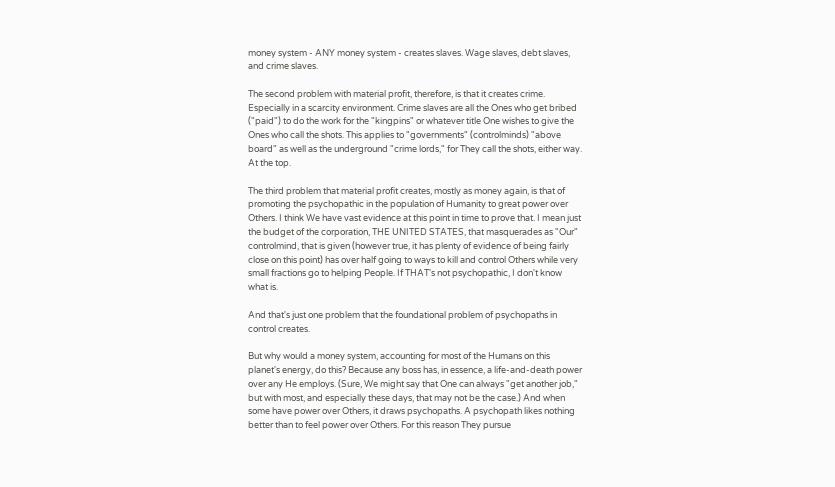money system - ANY money system - creates slaves. Wage slaves, debt slaves, and crime slaves.

The second problem with material profit, therefore, is that it creates crime. Especially in a scarcity environment. Crime slaves are all the Ones who get bribed ("paid") to do the work for the "kingpins" or whatever title One wishes to give the Ones who call the shots. This applies to "governments" (controlminds) "above board" as well as the underground "crime lords," for They call the shots, either way. At the top.

The third problem that material profit creates, mostly as money again, is that of promoting the psychopathic in the population of Humanity to great power over Others. I think We have vast evidence at this point in time to prove that. I mean just the budget of the corporation, THE UNITED STATES, that masquerades as "Our" controlmind, that is given (however true, it has plenty of evidence of being fairly close on this point) has over half going to ways to kill and control Others while very small fractions go to helping People. If THAT's not psychopathic, I don't know what is.

And that's just one problem that the foundational problem of psychopaths in control creates.

But why would a money system, accounting for most of the Humans on this planet's energy, do this? Because any boss has, in essence, a life-and-death power over any He employs. (Sure, We might say that One can always "get another job," but with most, and especially these days, that may not be the case.) And when some have power over Others, it draws psychopaths. A psychopath likes nothing better than to feel power over Others. For this reason They pursue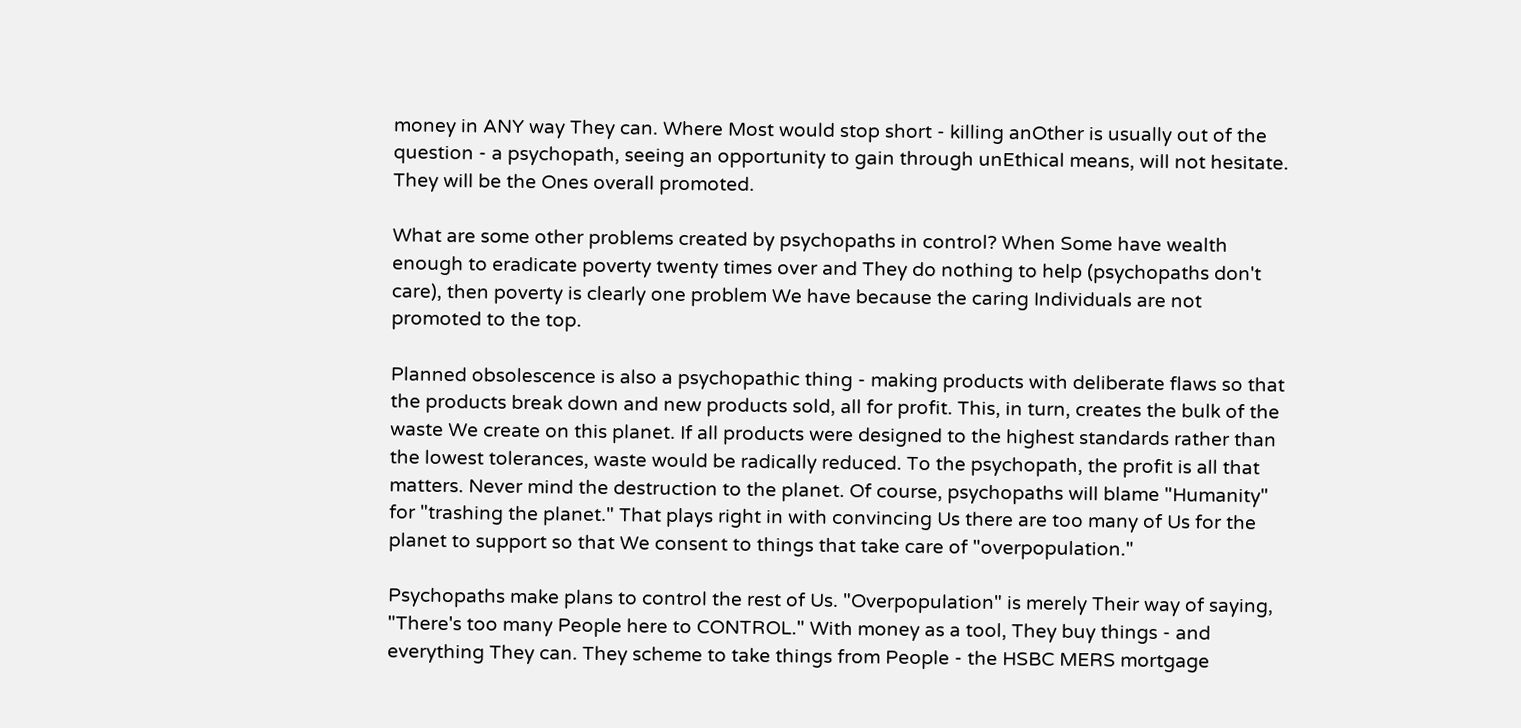money in ANY way They can. Where Most would stop short - killing anOther is usually out of the question - a psychopath, seeing an opportunity to gain through unEthical means, will not hesitate. They will be the Ones overall promoted.

What are some other problems created by psychopaths in control? When Some have wealth enough to eradicate poverty twenty times over and They do nothing to help (psychopaths don't care), then poverty is clearly one problem We have because the caring Individuals are not promoted to the top.

Planned obsolescence is also a psychopathic thing - making products with deliberate flaws so that the products break down and new products sold, all for profit. This, in turn, creates the bulk of the waste We create on this planet. If all products were designed to the highest standards rather than the lowest tolerances, waste would be radically reduced. To the psychopath, the profit is all that matters. Never mind the destruction to the planet. Of course, psychopaths will blame "Humanity" for "trashing the planet." That plays right in with convincing Us there are too many of Us for the planet to support so that We consent to things that take care of "overpopulation."

Psychopaths make plans to control the rest of Us. "Overpopulation" is merely Their way of saying, "There's too many People here to CONTROL." With money as a tool, They buy things - and everything They can. They scheme to take things from People - the HSBC MERS mortgage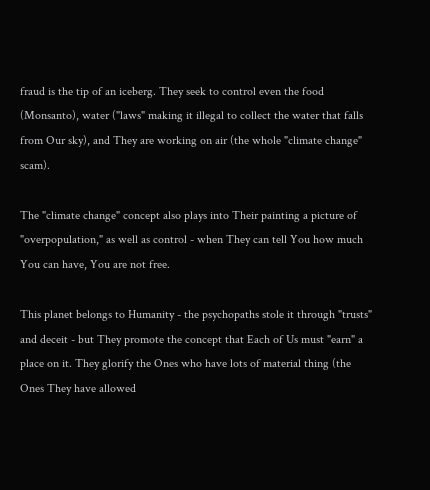fraud is the tip of an iceberg. They seek to control even the food (Monsanto), water ("laws" making it illegal to collect the water that falls from Our sky), and They are working on air (the whole "climate change" scam).

The "climate change" concept also plays into Their painting a picture of "overpopulation," as well as control - when They can tell You how much You can have, You are not free.

This planet belongs to Humanity - the psychopaths stole it through "trusts" and deceit - but They promote the concept that Each of Us must "earn" a place on it. They glorify the Ones who have lots of material thing (the Ones They have allowed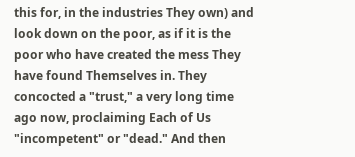this for, in the industries They own) and look down on the poor, as if it is the poor who have created the mess They have found Themselves in. They concocted a "trust," a very long time ago now, proclaiming Each of Us "incompetent" or "dead." And then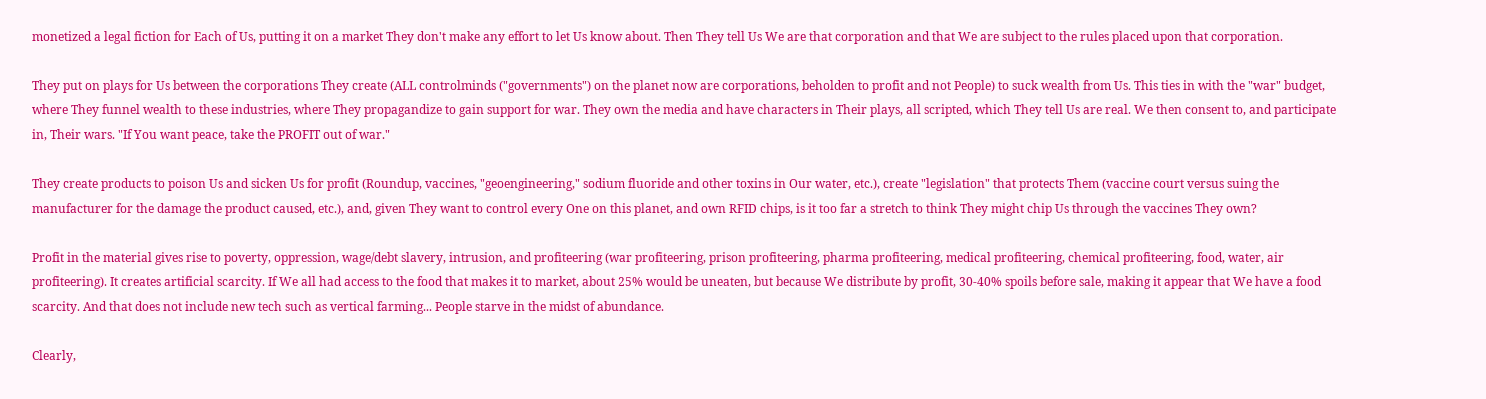monetized a legal fiction for Each of Us, putting it on a market They don't make any effort to let Us know about. Then They tell Us We are that corporation and that We are subject to the rules placed upon that corporation.

They put on plays for Us between the corporations They create (ALL controlminds ("governments") on the planet now are corporations, beholden to profit and not People) to suck wealth from Us. This ties in with the "war" budget, where They funnel wealth to these industries, where They propagandize to gain support for war. They own the media and have characters in Their plays, all scripted, which They tell Us are real. We then consent to, and participate in, Their wars. "If You want peace, take the PROFIT out of war."

They create products to poison Us and sicken Us for profit (Roundup, vaccines, "geoengineering," sodium fluoride and other toxins in Our water, etc.), create "legislation" that protects Them (vaccine court versus suing the manufacturer for the damage the product caused, etc.), and, given They want to control every One on this planet, and own RFID chips, is it too far a stretch to think They might chip Us through the vaccines They own?

Profit in the material gives rise to poverty, oppression, wage/debt slavery, intrusion, and profiteering (war profiteering, prison profiteering, pharma profiteering, medical profiteering, chemical profiteering, food, water, air profiteering). It creates artificial scarcity. If We all had access to the food that makes it to market, about 25% would be uneaten, but because We distribute by profit, 30-40% spoils before sale, making it appear that We have a food scarcity. And that does not include new tech such as vertical farming... People starve in the midst of abundance.

Clearly,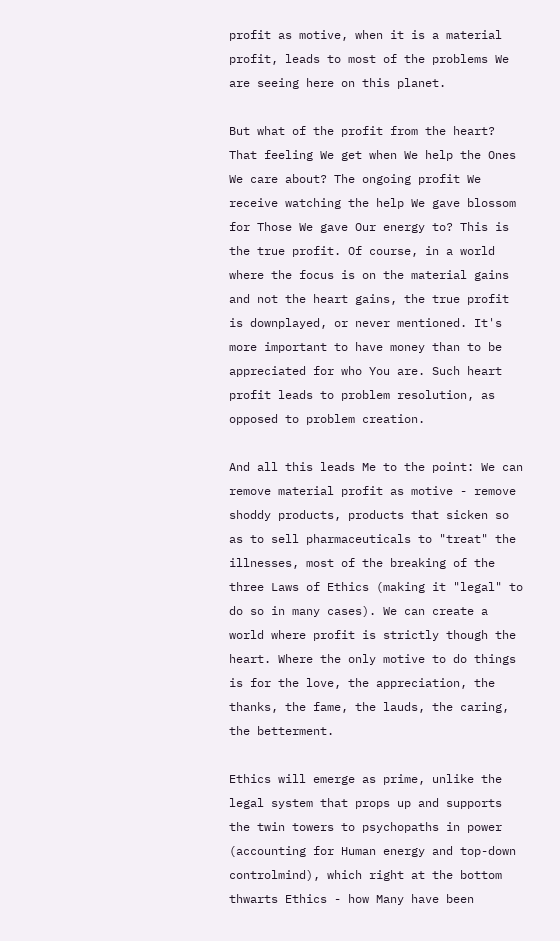profit as motive, when it is a material profit, leads to most of the problems We are seeing here on this planet.

But what of the profit from the heart? That feeling We get when We help the Ones We care about? The ongoing profit We receive watching the help We gave blossom for Those We gave Our energy to? This is the true profit. Of course, in a world where the focus is on the material gains and not the heart gains, the true profit is downplayed, or never mentioned. It's more important to have money than to be appreciated for who You are. Such heart profit leads to problem resolution, as opposed to problem creation.

And all this leads Me to the point: We can remove material profit as motive - remove shoddy products, products that sicken so as to sell pharmaceuticals to "treat" the illnesses, most of the breaking of the three Laws of Ethics (making it "legal" to do so in many cases). We can create a world where profit is strictly though the heart. Where the only motive to do things is for the love, the appreciation, the thanks, the fame, the lauds, the caring, the betterment.

Ethics will emerge as prime, unlike the legal system that props up and supports the twin towers to psychopaths in power (accounting for Human energy and top-down controlmind), which right at the bottom thwarts Ethics - how Many have been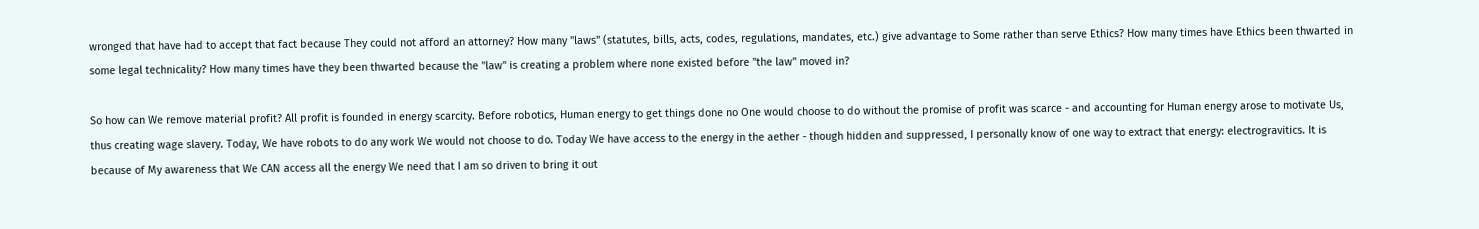wronged that have had to accept that fact because They could not afford an attorney? How many "laws" (statutes, bills, acts, codes, regulations, mandates, etc.) give advantage to Some rather than serve Ethics? How many times have Ethics been thwarted in some legal technicality? How many times have they been thwarted because the "law" is creating a problem where none existed before "the law" moved in?

So how can We remove material profit? All profit is founded in energy scarcity. Before robotics, Human energy to get things done no One would choose to do without the promise of profit was scarce - and accounting for Human energy arose to motivate Us, thus creating wage slavery. Today, We have robots to do any work We would not choose to do. Today We have access to the energy in the aether - though hidden and suppressed, I personally know of one way to extract that energy: electrogravitics. It is because of My awareness that We CAN access all the energy We need that I am so driven to bring it out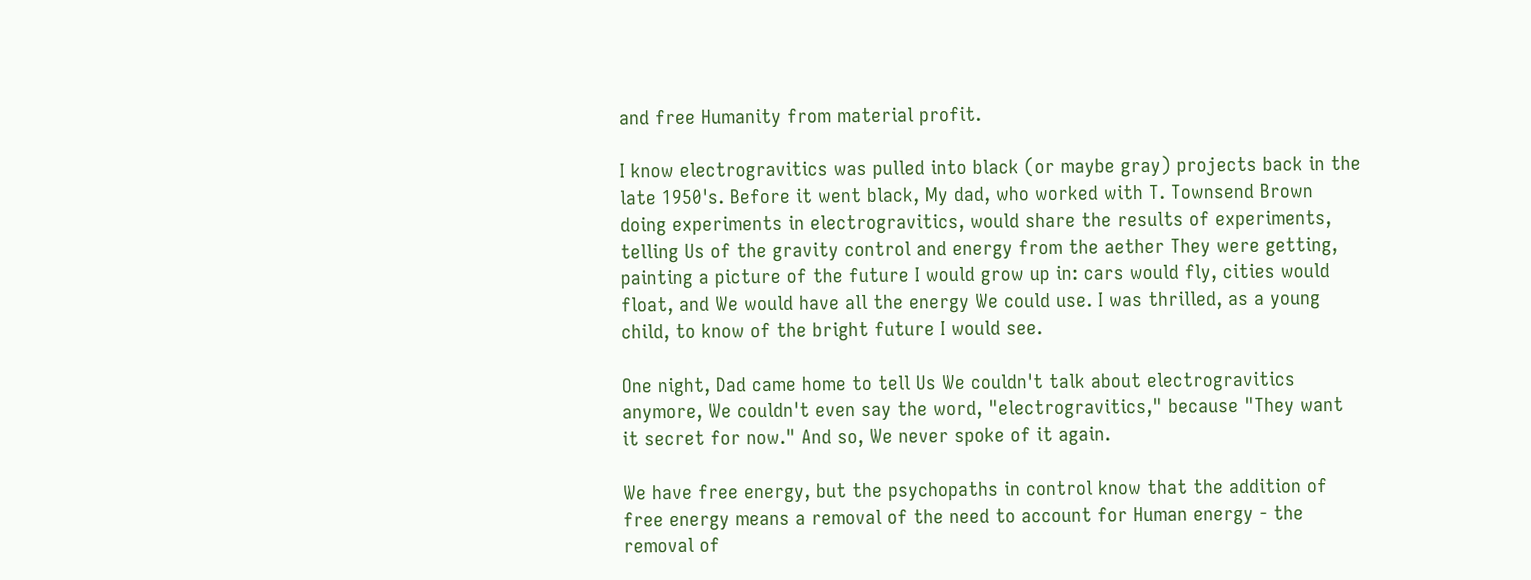and free Humanity from material profit.

I know electrogravitics was pulled into black (or maybe gray) projects back in the late 1950's. Before it went black, My dad, who worked with T. Townsend Brown doing experiments in electrogravitics, would share the results of experiments, telling Us of the gravity control and energy from the aether They were getting, painting a picture of the future I would grow up in: cars would fly, cities would float, and We would have all the energy We could use. I was thrilled, as a young child, to know of the bright future I would see.

One night, Dad came home to tell Us We couldn't talk about electrogravitics anymore, We couldn't even say the word, "electrogravitics," because "They want it secret for now." And so, We never spoke of it again.

We have free energy, but the psychopaths in control know that the addition of free energy means a removal of the need to account for Human energy - the removal of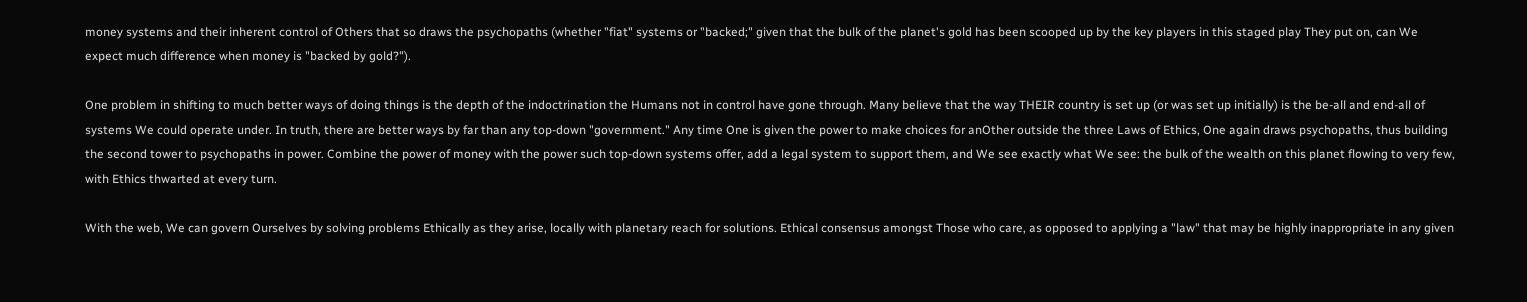money systems and their inherent control of Others that so draws the psychopaths (whether "fiat" systems or "backed;" given that the bulk of the planet's gold has been scooped up by the key players in this staged play They put on, can We expect much difference when money is "backed by gold?").

One problem in shifting to much better ways of doing things is the depth of the indoctrination the Humans not in control have gone through. Many believe that the way THEIR country is set up (or was set up initially) is the be-all and end-all of systems We could operate under. In truth, there are better ways by far than any top-down "government." Any time One is given the power to make choices for anOther outside the three Laws of Ethics, One again draws psychopaths, thus building the second tower to psychopaths in power. Combine the power of money with the power such top-down systems offer, add a legal system to support them, and We see exactly what We see: the bulk of the wealth on this planet flowing to very few, with Ethics thwarted at every turn.

With the web, We can govern Ourselves by solving problems Ethically as they arise, locally with planetary reach for solutions. Ethical consensus amongst Those who care, as opposed to applying a "law" that may be highly inappropriate in any given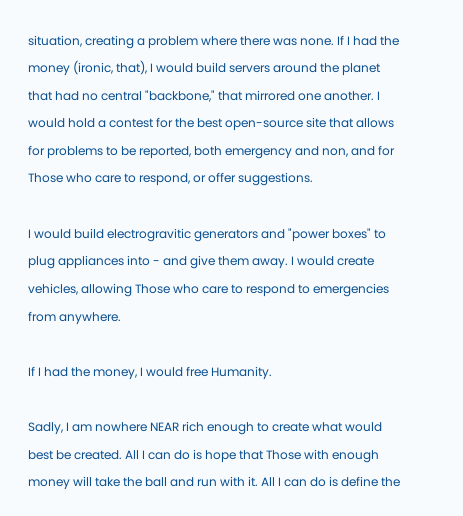situation, creating a problem where there was none. If I had the money (ironic, that), I would build servers around the planet that had no central "backbone," that mirrored one another. I would hold a contest for the best open-source site that allows for problems to be reported, both emergency and non, and for Those who care to respond, or offer suggestions.

I would build electrogravitic generators and "power boxes" to plug appliances into - and give them away. I would create vehicles, allowing Those who care to respond to emergencies from anywhere.

If I had the money, I would free Humanity.

Sadly, I am nowhere NEAR rich enough to create what would best be created. All I can do is hope that Those with enough money will take the ball and run with it. All I can do is define the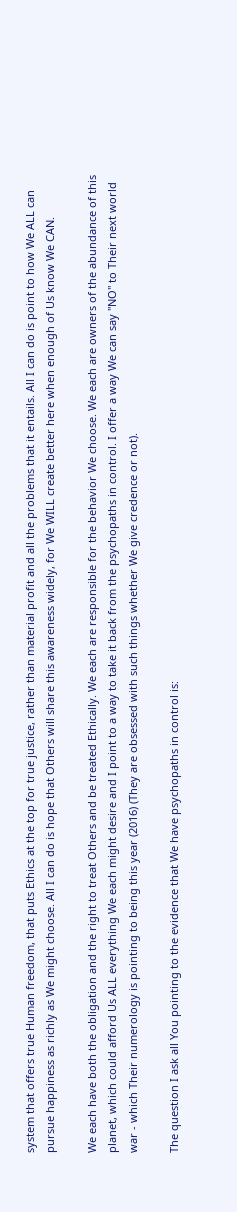system that offers true Human freedom, that puts Ethics at the top for true justice, rather than material profit and all the problems that it entails. All I can do is point to how We ALL can pursue happiness as richly as We might choose. All I can do is hope that Others will share this awareness widely, for We WILL create better here when enough of Us know We CAN.

We each have both the obligation and the right to treat Others and be treated Ethically. We each are responsible for the behavior We choose. We each are owners of the abundance of this planet, which could afford Us ALL everything We each might desire and I point to a way to take it back from the psychopaths in control. I offer a way We can say "NO" to Their next world war - which Their numerology is pointing to being this year (2016) (They are obsessed with such things whether We give credence or not).

The question I ask all You pointing to the evidence that We have psychopaths in control is: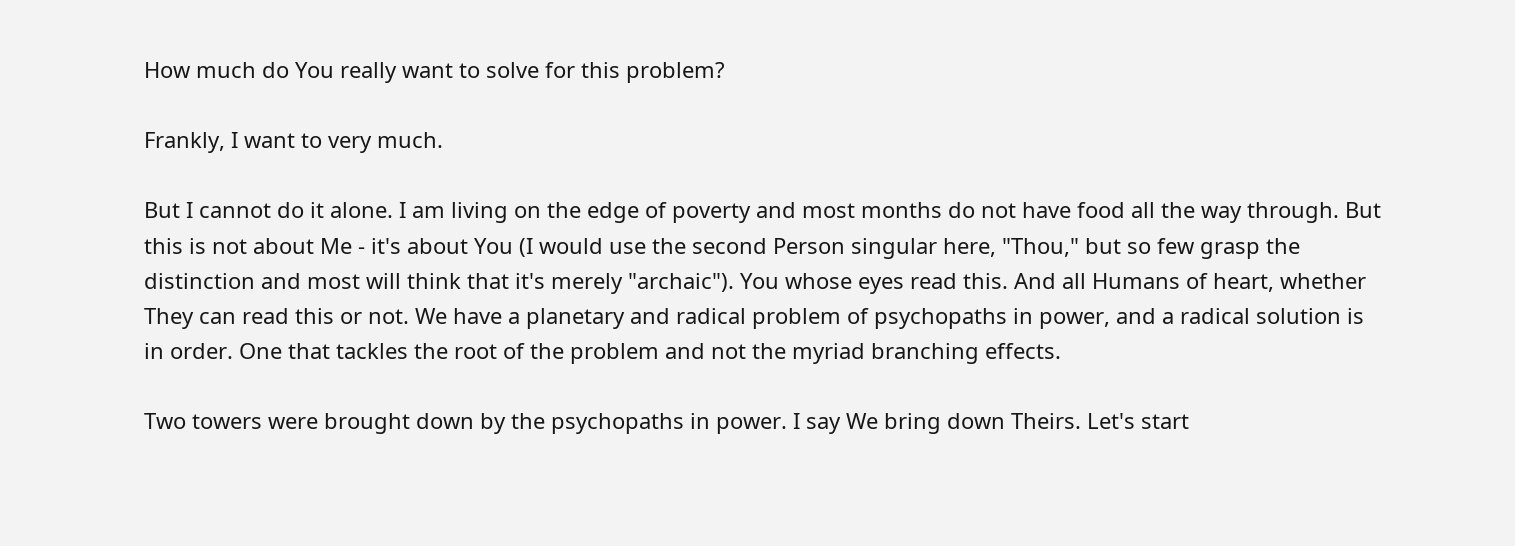How much do You really want to solve for this problem?

Frankly, I want to very much.

But I cannot do it alone. I am living on the edge of poverty and most months do not have food all the way through. But this is not about Me - it's about You (I would use the second Person singular here, "Thou," but so few grasp the distinction and most will think that it's merely "archaic"). You whose eyes read this. And all Humans of heart, whether They can read this or not. We have a planetary and radical problem of psychopaths in power, and a radical solution is in order. One that tackles the root of the problem and not the myriad branching effects.

Two towers were brought down by the psychopaths in power. I say We bring down Theirs. Let's start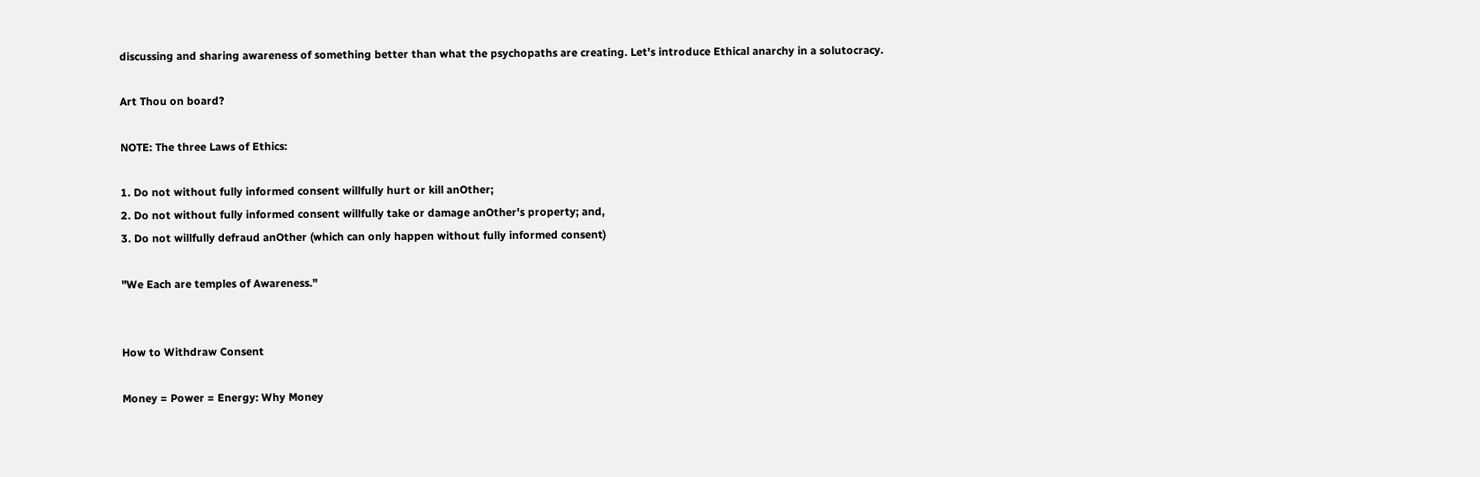discussing and sharing awareness of something better than what the psychopaths are creating. Let's introduce Ethical anarchy in a solutocracy.

Art Thou on board?

NOTE: The three Laws of Ethics:

1. Do not without fully informed consent willfully hurt or kill anOther;
2. Do not without fully informed consent willfully take or damage anOther's property; and,
3. Do not willfully defraud anOther (which can only happen without fully informed consent)

"We Each are temples of Awareness."


How to Withdraw Consent

Money = Power = Energy: Why Money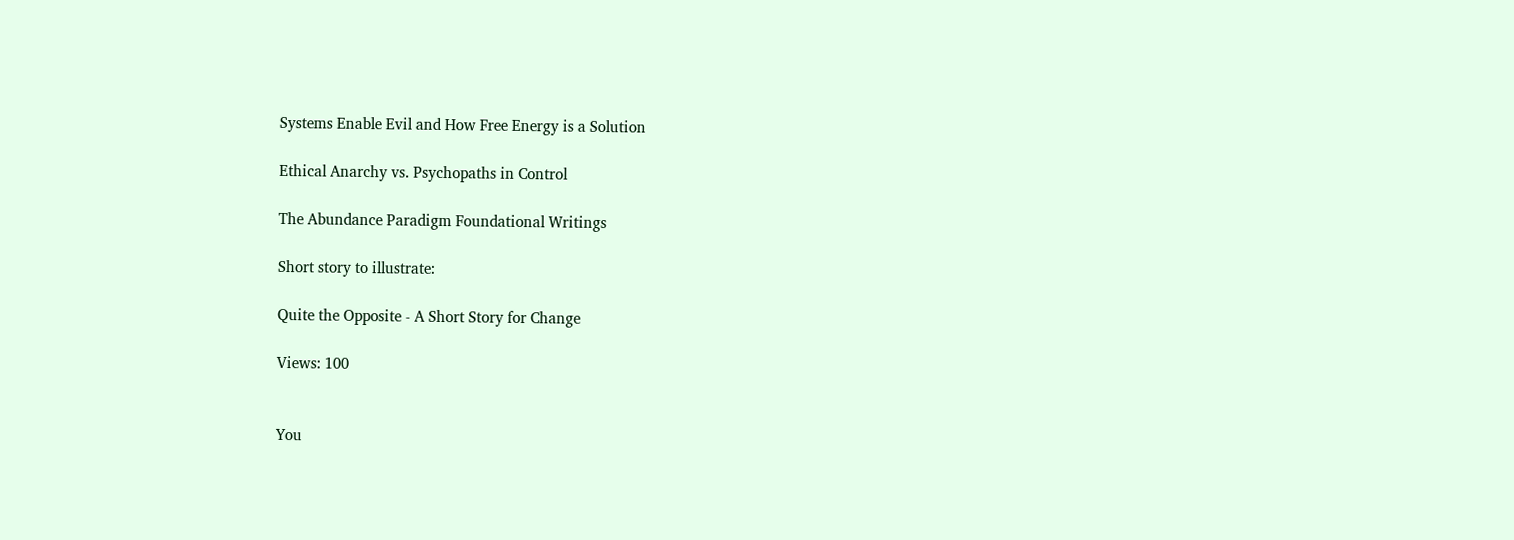Systems Enable Evil and How Free Energy is a Solution

Ethical Anarchy vs. Psychopaths in Control

The Abundance Paradigm Foundational Writings

Short story to illustrate:

Quite the Opposite - A Short Story for Change

Views: 100


You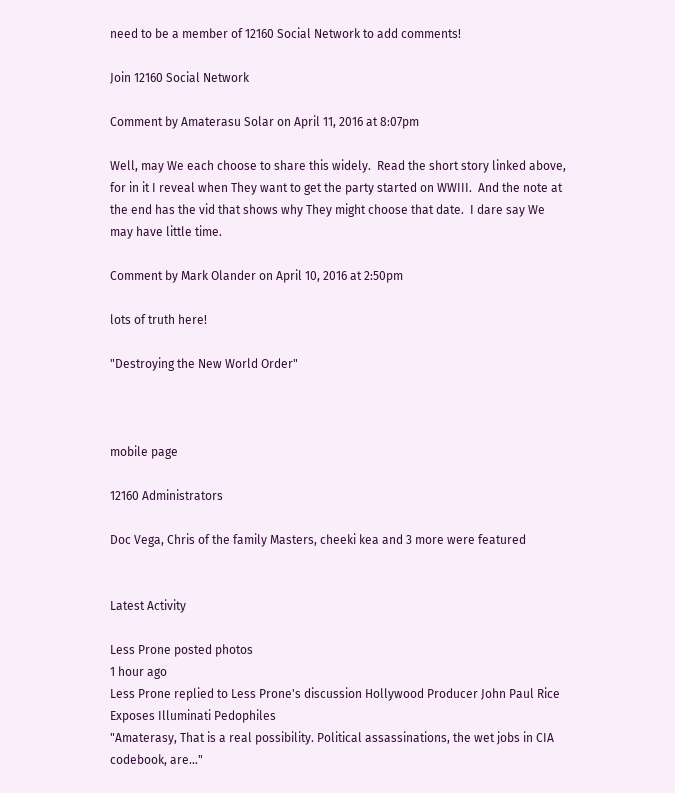need to be a member of 12160 Social Network to add comments!

Join 12160 Social Network

Comment by Amaterasu Solar on April 11, 2016 at 8:07pm

Well, may We each choose to share this widely.  Read the short story linked above, for in it I reveal when They want to get the party started on WWIII.  And the note at the end has the vid that shows why They might choose that date.  I dare say We may have little time.

Comment by Mark Olander on April 10, 2016 at 2:50pm

lots of truth here!

"Destroying the New World Order"



mobile page

12160 Administrators

Doc Vega, Chris of the family Masters, cheeki kea and 3 more were featured


Latest Activity

Less Prone posted photos
1 hour ago
Less Prone replied to Less Prone's discussion Hollywood Producer John Paul Rice Exposes Illuminati Pedophiles
"Amaterasy, That is a real possibility. Political assassinations, the wet jobs in CIA codebook, are…"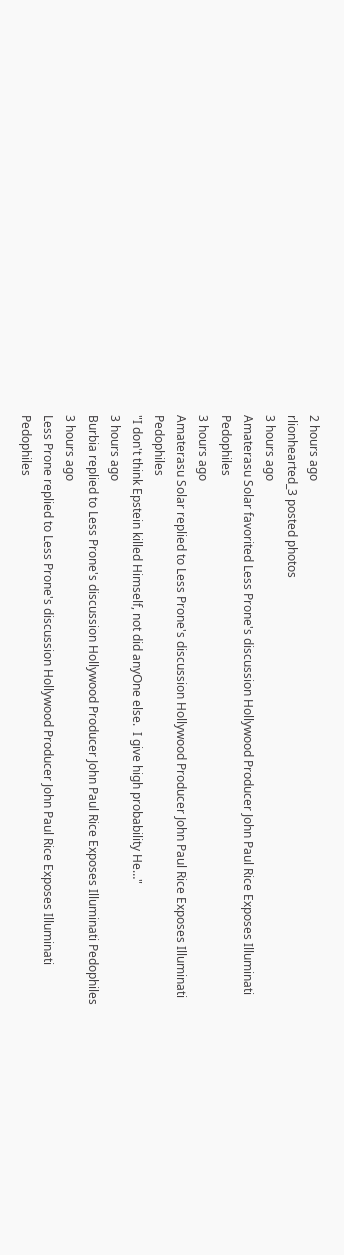2 hours ago
rlionhearted_3 posted photos
3 hours ago
Amaterasu Solar favorited Less Prone's discussion Hollywood Producer John Paul Rice Exposes Illuminati Pedophiles
3 hours ago
Amaterasu Solar replied to Less Prone's discussion Hollywood Producer John Paul Rice Exposes Illuminati Pedophiles
"I don't think Epstein killed Himself, not did anyOne else.  I give high probability He…"
3 hours ago
Burbia replied to Less Prone's discussion Hollywood Producer John Paul Rice Exposes Illuminati Pedophiles
3 hours ago
Less Prone replied to Less Prone's discussion Hollywood Producer John Paul Rice Exposes Illuminati Pedophiles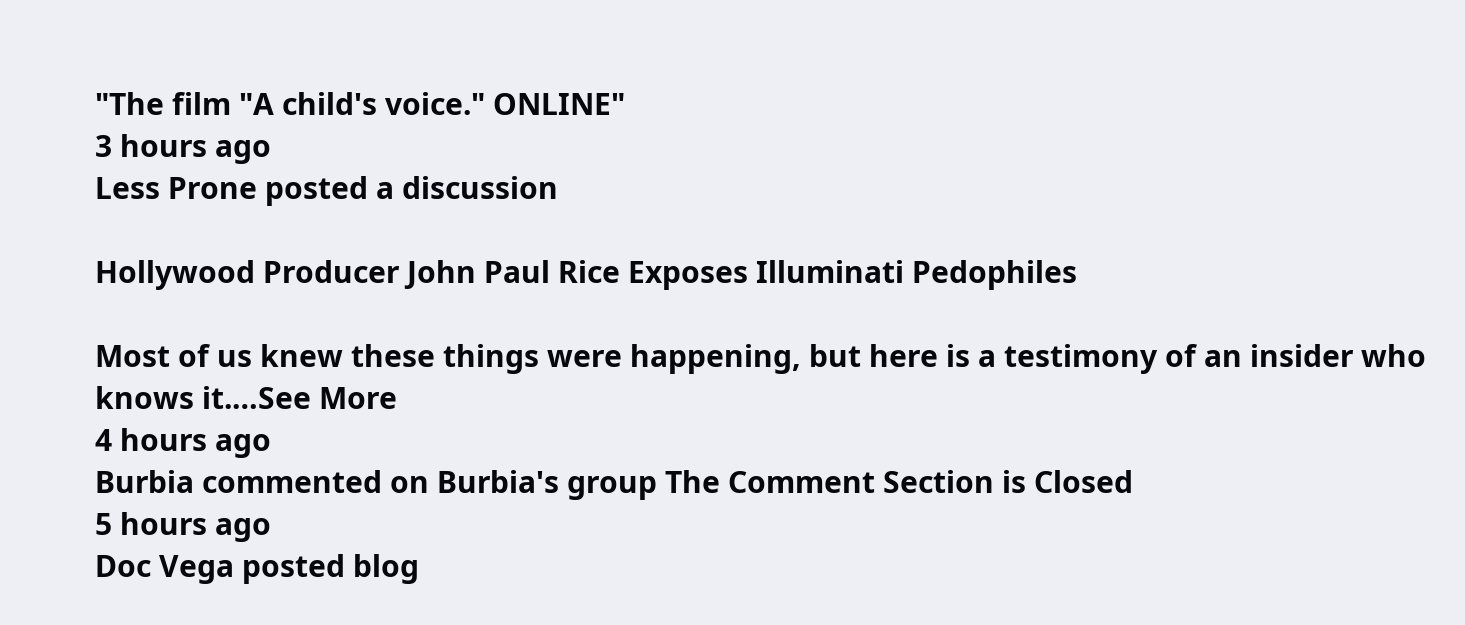"The film "A child's voice." ONLINE"
3 hours ago
Less Prone posted a discussion

Hollywood Producer John Paul Rice Exposes Illuminati Pedophiles

Most of us knew these things were happening, but here is a testimony of an insider who knows it.…See More
4 hours ago
Burbia commented on Burbia's group The Comment Section is Closed
5 hours ago
Doc Vega posted blog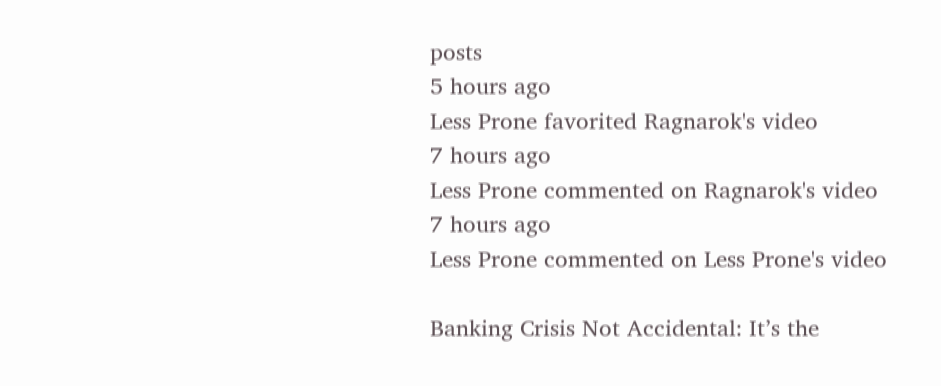posts
5 hours ago
Less Prone favorited Ragnarok's video
7 hours ago
Less Prone commented on Ragnarok's video
7 hours ago
Less Prone commented on Less Prone's video

Banking Crisis Not Accidental: It’s the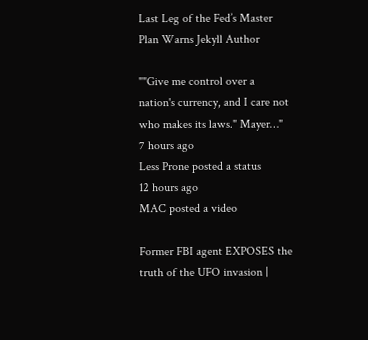Last Leg of the Fed’s Master Plan Warns Jekyll Author

""Give me control over a nation's currency, and I care not who makes its laws." Mayer…"
7 hours ago
Less Prone posted a status
12 hours ago
MAC posted a video

Former FBI agent EXPOSES the truth of the UFO invasion |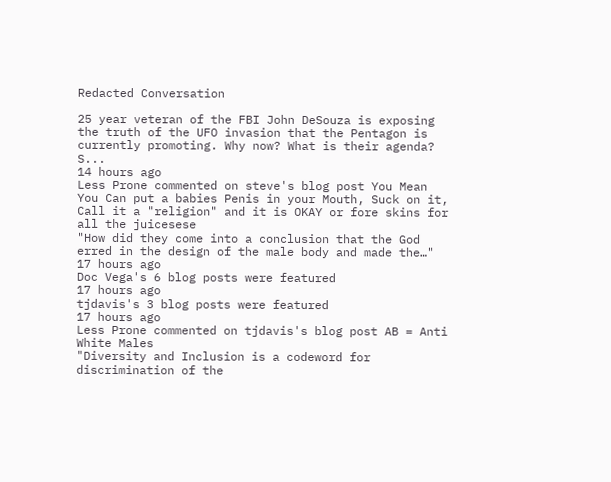Redacted Conversation

25 year veteran of the FBI John DeSouza is exposing the truth of the UFO invasion that the Pentagon is currently promoting. Why now? What is their agenda? S...
14 hours ago
Less Prone commented on steve's blog post You Mean You Can put a babies Penis in your Mouth, Suck on it, Call it a "religion" and it is OKAY or fore skins for all the juicesese
"How did they come into a conclusion that the God erred in the design of the male body and made the…"
17 hours ago
Doc Vega's 6 blog posts were featured
17 hours ago
tjdavis's 3 blog posts were featured
17 hours ago
Less Prone commented on tjdavis's blog post AB = Anti White Males
"Diversity and Inclusion is a codeword for discrimination of the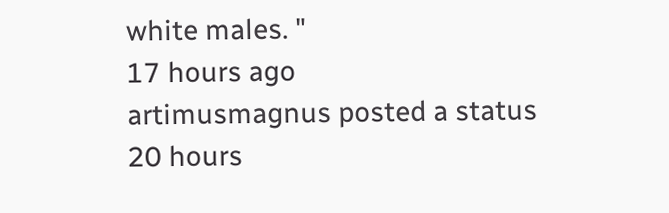white males. "
17 hours ago
artimusmagnus posted a status
20 hours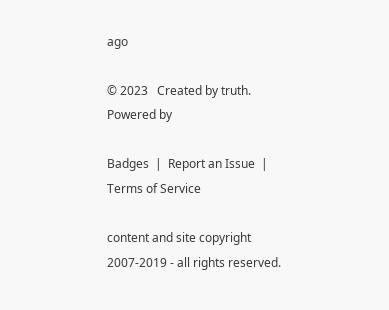ago

© 2023   Created by truth.   Powered by

Badges  |  Report an Issue  |  Terms of Service

content and site copyright 2007-2019 - all rights reserved.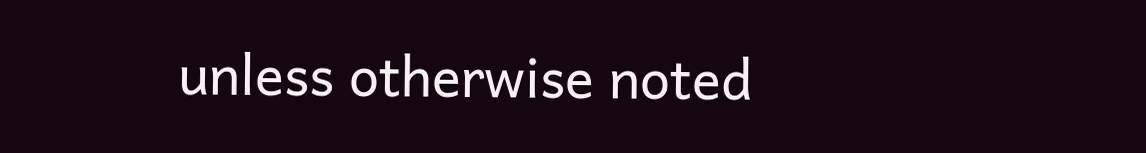unless otherwise noted